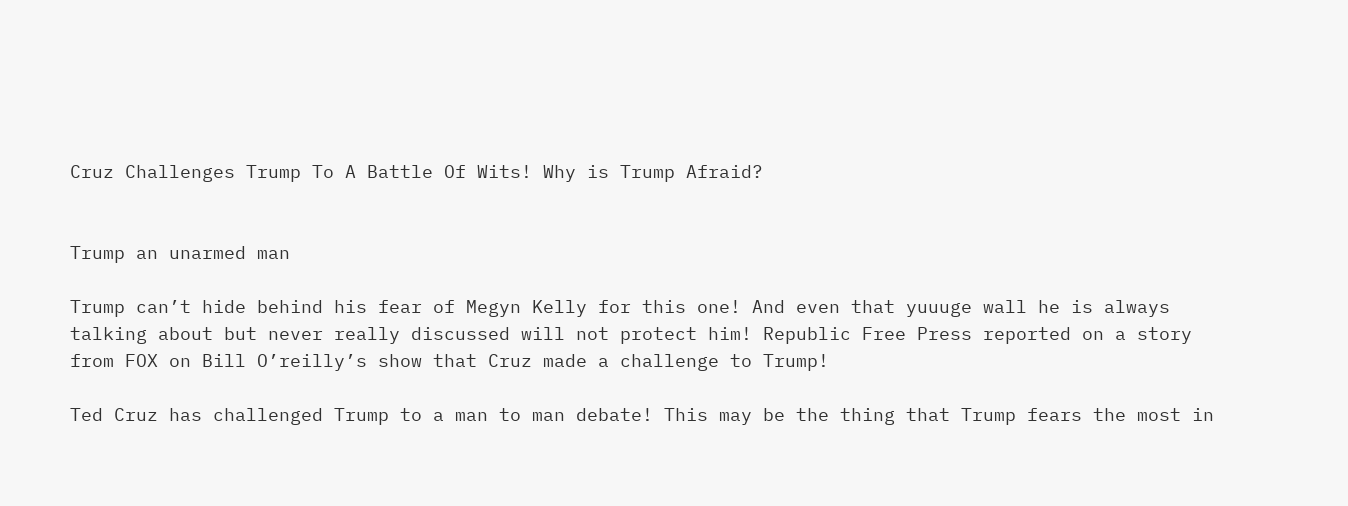Cruz Challenges Trump To A Battle Of Wits! Why is Trump Afraid?


Trump an unarmed man

Trump can’t hide behind his fear of Megyn Kelly for this one! And even that yuuuge wall he is always talking about but never really discussed will not protect him! Republic Free Press reported on a story from FOX on Bill O’reilly’s show that Cruz made a challenge to Trump!

Ted Cruz has challenged Trump to a man to man debate! This may be the thing that Trump fears the most in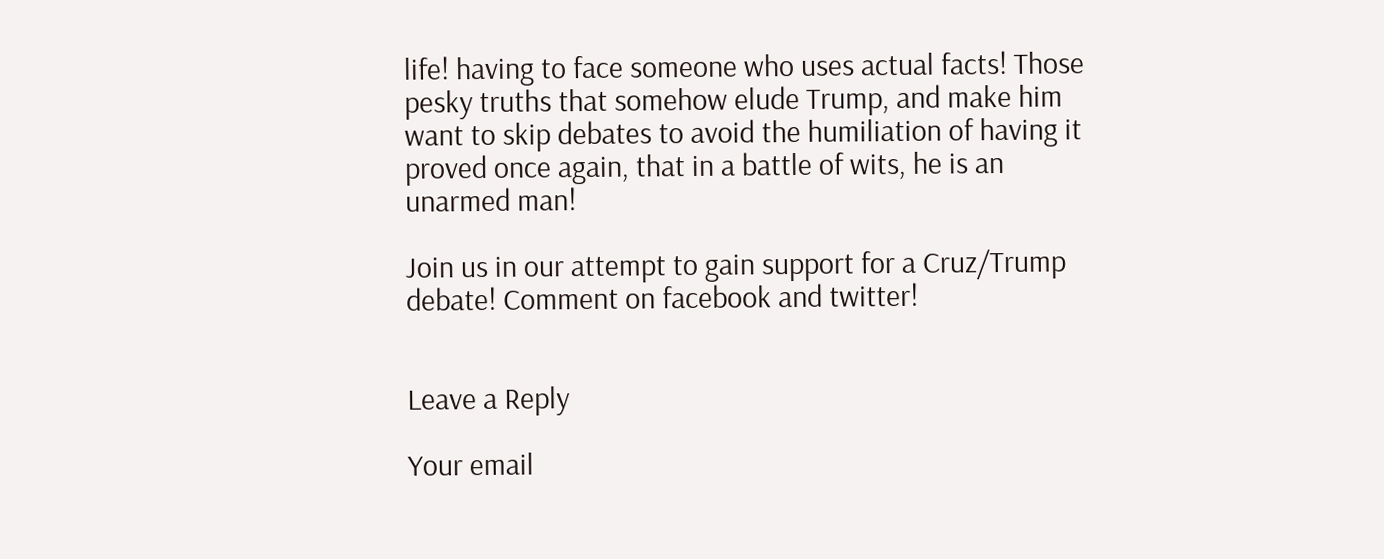life! having to face someone who uses actual facts! Those pesky truths that somehow elude Trump, and make him want to skip debates to avoid the humiliation of having it proved once again, that in a battle of wits, he is an unarmed man!

Join us in our attempt to gain support for a Cruz/Trump debate! Comment on facebook and twitter!


Leave a Reply

Your email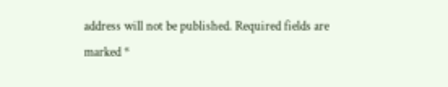address will not be published. Required fields are marked *